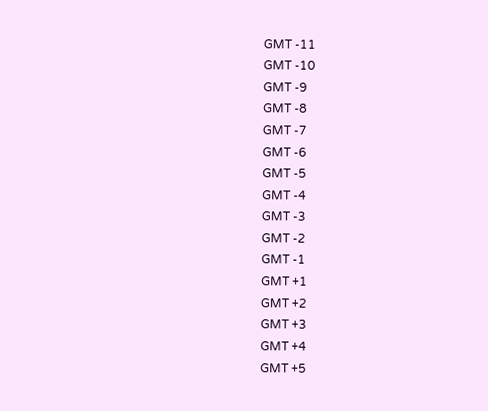GMT -11
GMT -10
GMT -9
GMT -8
GMT -7
GMT -6
GMT -5
GMT -4
GMT -3
GMT -2
GMT -1
GMT +1
GMT +2
GMT +3
GMT +4
GMT +5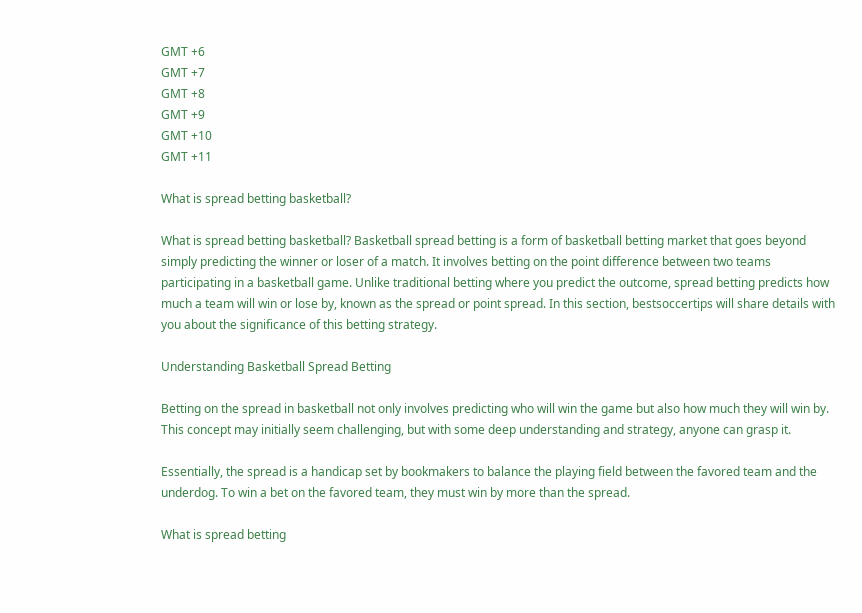GMT +6
GMT +7
GMT +8
GMT +9
GMT +10
GMT +11

What is spread betting basketball?

What is spread betting basketball? Basketball spread betting is a form of basketball betting market that goes beyond simply predicting the winner or loser of a match. It involves betting on the point difference between two teams participating in a basketball game. Unlike traditional betting where you predict the outcome, spread betting predicts how much a team will win or lose by, known as the spread or point spread. In this section, bestsoccertips will share details with you about the significance of this betting strategy.

Understanding Basketball Spread Betting

Betting on the spread in basketball not only involves predicting who will win the game but also how much they will win by. This concept may initially seem challenging, but with some deep understanding and strategy, anyone can grasp it.

Essentially, the spread is a handicap set by bookmakers to balance the playing field between the favored team and the underdog. To win a bet on the favored team, they must win by more than the spread.

What is spread betting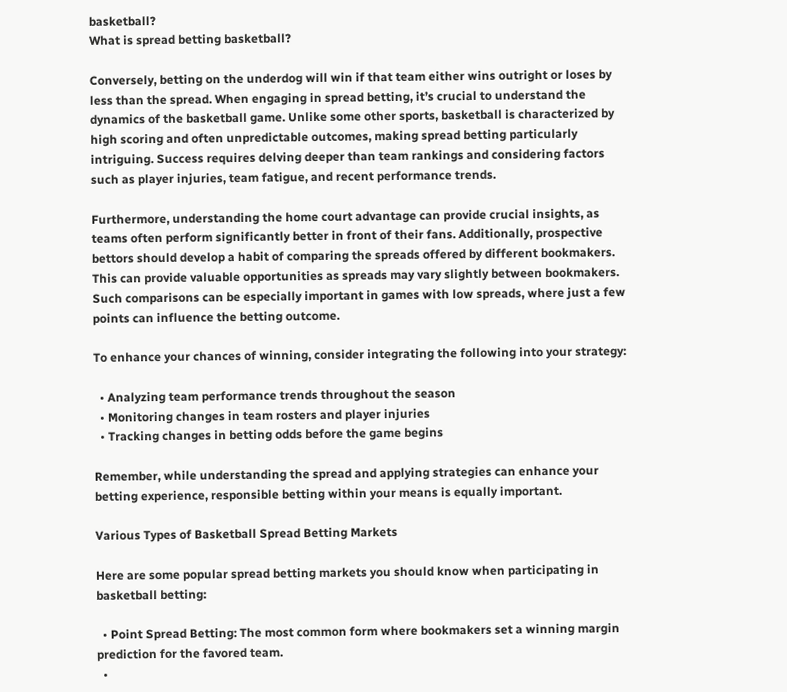basketball?
What is spread betting basketball?

Conversely, betting on the underdog will win if that team either wins outright or loses by less than the spread. When engaging in spread betting, it’s crucial to understand the dynamics of the basketball game. Unlike some other sports, basketball is characterized by high scoring and often unpredictable outcomes, making spread betting particularly intriguing. Success requires delving deeper than team rankings and considering factors such as player injuries, team fatigue, and recent performance trends.

Furthermore, understanding the home court advantage can provide crucial insights, as teams often perform significantly better in front of their fans. Additionally, prospective bettors should develop a habit of comparing the spreads offered by different bookmakers. This can provide valuable opportunities as spreads may vary slightly between bookmakers. Such comparisons can be especially important in games with low spreads, where just a few points can influence the betting outcome.

To enhance your chances of winning, consider integrating the following into your strategy:

  • Analyzing team performance trends throughout the season
  • Monitoring changes in team rosters and player injuries
  • Tracking changes in betting odds before the game begins

Remember, while understanding the spread and applying strategies can enhance your betting experience, responsible betting within your means is equally important.

Various Types of Basketball Spread Betting Markets

Here are some popular spread betting markets you should know when participating in basketball betting:

  • Point Spread Betting: The most common form where bookmakers set a winning margin prediction for the favored team.
  •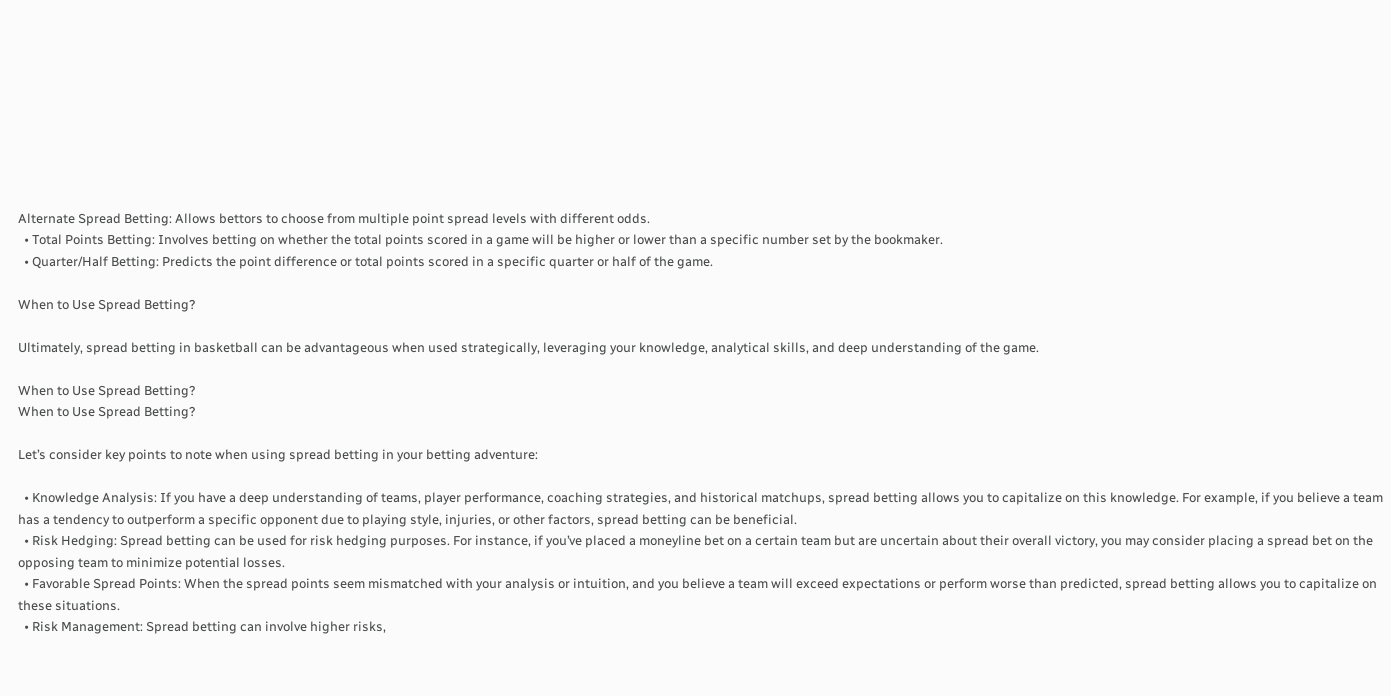Alternate Spread Betting: Allows bettors to choose from multiple point spread levels with different odds.
  • Total Points Betting: Involves betting on whether the total points scored in a game will be higher or lower than a specific number set by the bookmaker.
  • Quarter/Half Betting: Predicts the point difference or total points scored in a specific quarter or half of the game.

When to Use Spread Betting?

Ultimately, spread betting in basketball can be advantageous when used strategically, leveraging your knowledge, analytical skills, and deep understanding of the game.

When to Use Spread Betting?
When to Use Spread Betting?

Let’s consider key points to note when using spread betting in your betting adventure:

  • Knowledge Analysis: If you have a deep understanding of teams, player performance, coaching strategies, and historical matchups, spread betting allows you to capitalize on this knowledge. For example, if you believe a team has a tendency to outperform a specific opponent due to playing style, injuries, or other factors, spread betting can be beneficial.
  • Risk Hedging: Spread betting can be used for risk hedging purposes. For instance, if you’ve placed a moneyline bet on a certain team but are uncertain about their overall victory, you may consider placing a spread bet on the opposing team to minimize potential losses.
  • Favorable Spread Points: When the spread points seem mismatched with your analysis or intuition, and you believe a team will exceed expectations or perform worse than predicted, spread betting allows you to capitalize on these situations.
  • Risk Management: Spread betting can involve higher risks,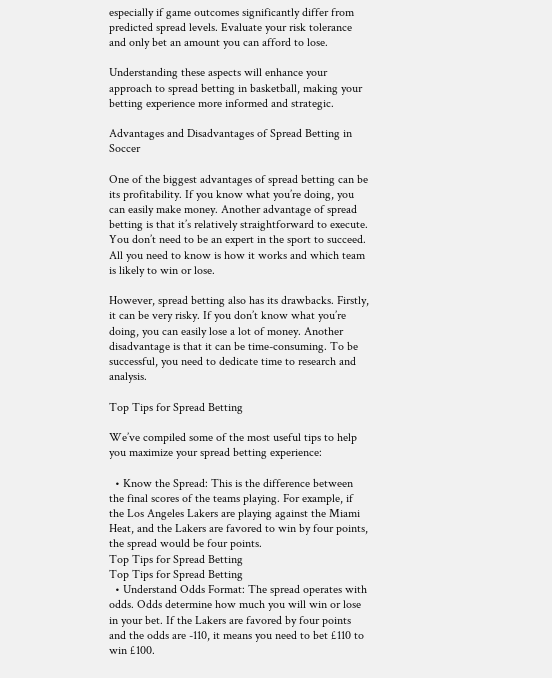especially if game outcomes significantly differ from predicted spread levels. Evaluate your risk tolerance and only bet an amount you can afford to lose.

Understanding these aspects will enhance your approach to spread betting in basketball, making your betting experience more informed and strategic.

Advantages and Disadvantages of Spread Betting in Soccer

One of the biggest advantages of spread betting can be its profitability. If you know what you’re doing, you can easily make money. Another advantage of spread betting is that it’s relatively straightforward to execute. You don’t need to be an expert in the sport to succeed. All you need to know is how it works and which team is likely to win or lose.

However, spread betting also has its drawbacks. Firstly, it can be very risky. If you don’t know what you’re doing, you can easily lose a lot of money. Another disadvantage is that it can be time-consuming. To be successful, you need to dedicate time to research and analysis.

Top Tips for Spread Betting

We’ve compiled some of the most useful tips to help you maximize your spread betting experience:

  • Know the Spread: This is the difference between the final scores of the teams playing. For example, if the Los Angeles Lakers are playing against the Miami Heat, and the Lakers are favored to win by four points, the spread would be four points.
Top Tips for Spread Betting
Top Tips for Spread Betting
  • Understand Odds Format: The spread operates with odds. Odds determine how much you will win or lose in your bet. If the Lakers are favored by four points and the odds are -110, it means you need to bet £110 to win £100.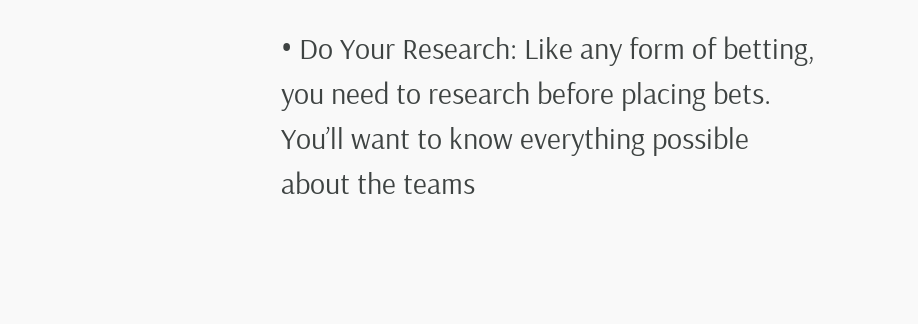• Do Your Research: Like any form of betting, you need to research before placing bets. You’ll want to know everything possible about the teams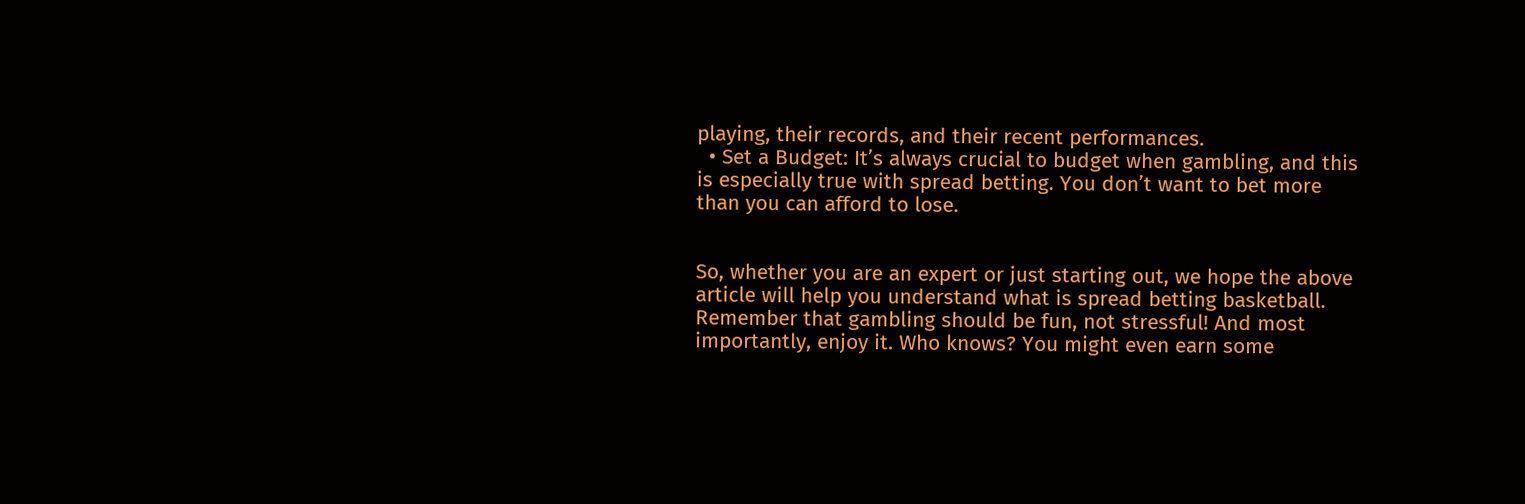playing, their records, and their recent performances.
  • Set a Budget: It’s always crucial to budget when gambling, and this is especially true with spread betting. You don’t want to bet more than you can afford to lose.


So, whether you are an expert or just starting out, we hope the above article will help you understand what is spread betting basketball. Remember that gambling should be fun, not stressful! And most importantly, enjoy it. Who knows? You might even earn some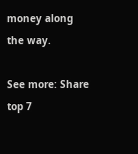money along the way.

See more: Share top 7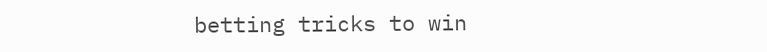betting tricks to win